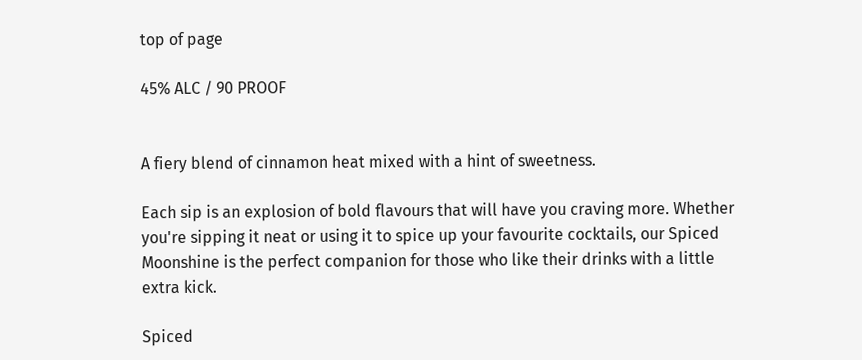top of page

45% ALC / 90 PROOF


A fiery blend of cinnamon heat mixed with a hint of sweetness.

Each sip is an explosion of bold flavours that will have you craving more. Whether you're sipping it neat or using it to spice up your favourite cocktails, our Spiced Moonshine is the perfect companion for those who like their drinks with a little extra kick.

Spiced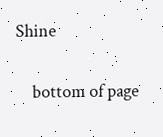Shine

    bottom of page